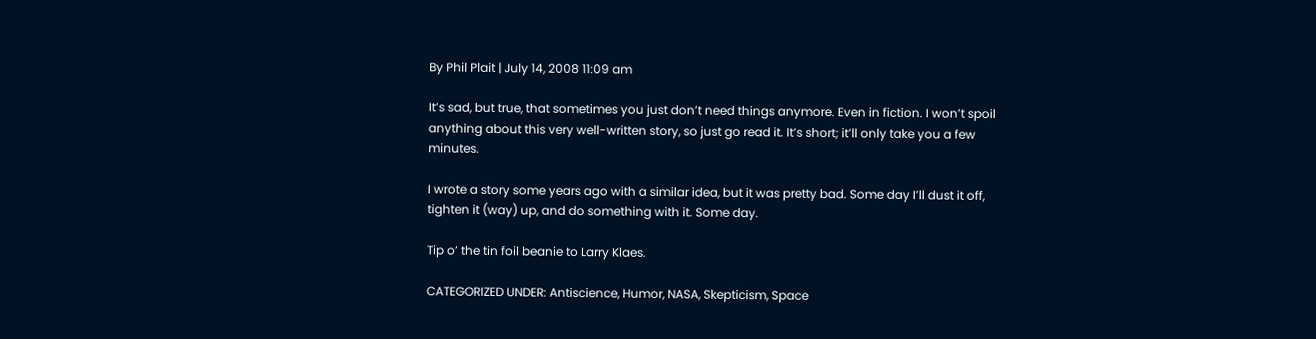By Phil Plait | July 14, 2008 11:09 am

It’s sad, but true, that sometimes you just don’t need things anymore. Even in fiction. I won’t spoil anything about this very well-written story, so just go read it. It’s short; it’ll only take you a few minutes.

I wrote a story some years ago with a similar idea, but it was pretty bad. Some day I’ll dust it off, tighten it (way) up, and do something with it. Some day.

Tip o’ the tin foil beanie to Larry Klaes.

CATEGORIZED UNDER: Antiscience, Humor, NASA, Skepticism, Space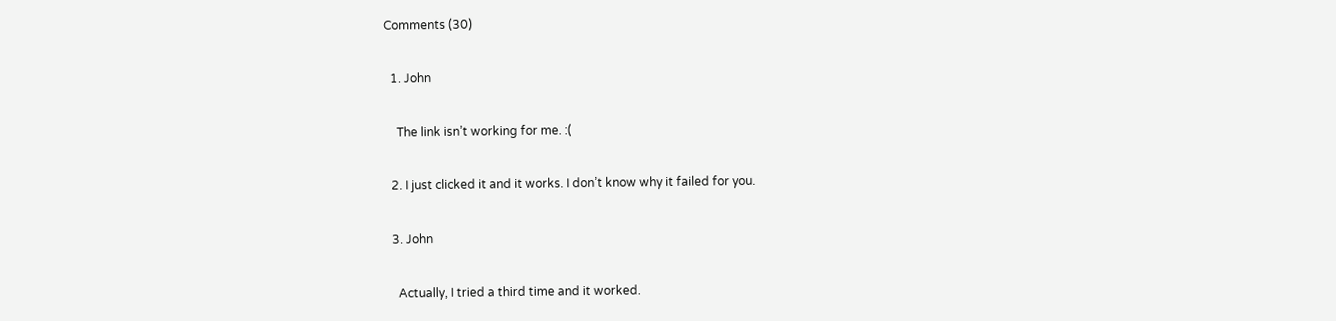Comments (30)

  1. John

    The link isn’t working for me. :(

  2. I just clicked it and it works. I don’t know why it failed for you.

  3. John

    Actually, I tried a third time and it worked.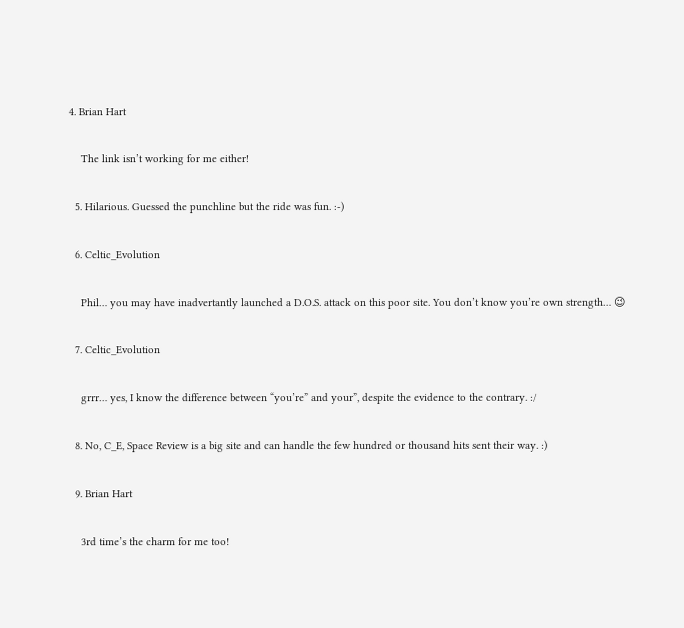4. Brian Hart

    The link isn’t working for me either!

  5. Hilarious. Guessed the punchline but the ride was fun. :-)

  6. Celtic_Evolution

    Phil… you may have inadvertantly launched a D.O.S. attack on this poor site. You don’t know you’re own strength… 😉

  7. Celtic_Evolution

    grrr… yes, I know the difference between “you’re” and your”, despite the evidence to the contrary. :/

  8. No, C_E, Space Review is a big site and can handle the few hundred or thousand hits sent their way. :)

  9. Brian Hart

    3rd time’s the charm for me too!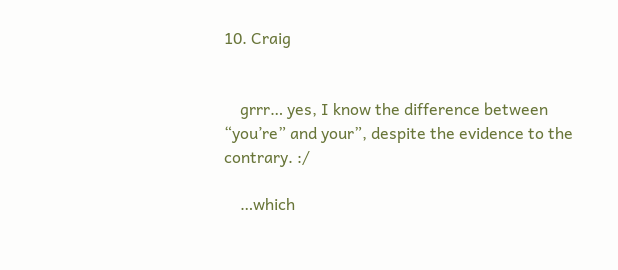10. Craig


    grrr… yes, I know the difference between “you’re” and your”, despite the evidence to the contrary. :/

    …which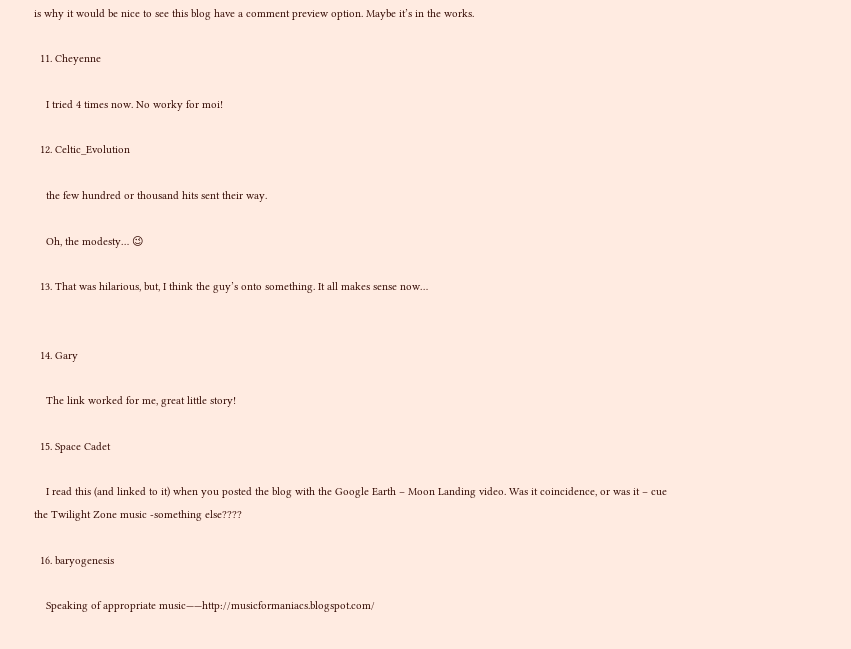is why it would be nice to see this blog have a comment preview option. Maybe it’s in the works.

  11. Cheyenne

    I tried 4 times now. No worky for moi!

  12. Celtic_Evolution

    the few hundred or thousand hits sent their way.

    Oh, the modesty… 😉

  13. That was hilarious, but, I think the guy’s onto something. It all makes sense now…


  14. Gary

    The link worked for me, great little story!

  15. Space Cadet

    I read this (and linked to it) when you posted the blog with the Google Earth – Moon Landing video. Was it coincidence, or was it – cue the Twilight Zone music -something else????

  16. baryogenesis

    Speaking of appropriate music——http://musicformaniacs.blogspot.com/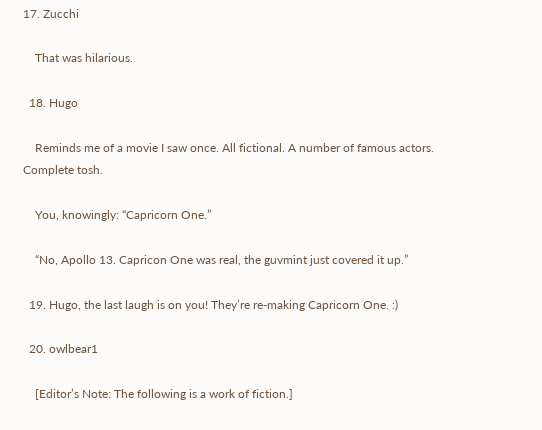17. Zucchi

    That was hilarious.

  18. Hugo

    Reminds me of a movie I saw once. All fictional. A number of famous actors. Complete tosh.

    You, knowingly: “Capricorn One.”

    “No, Apollo 13. Capricon One was real, the guvmint just covered it up.”

  19. Hugo, the last laugh is on you! They’re re-making Capricorn One. :)

  20. owlbear1

    [Editor’s Note: The following is a work of fiction.]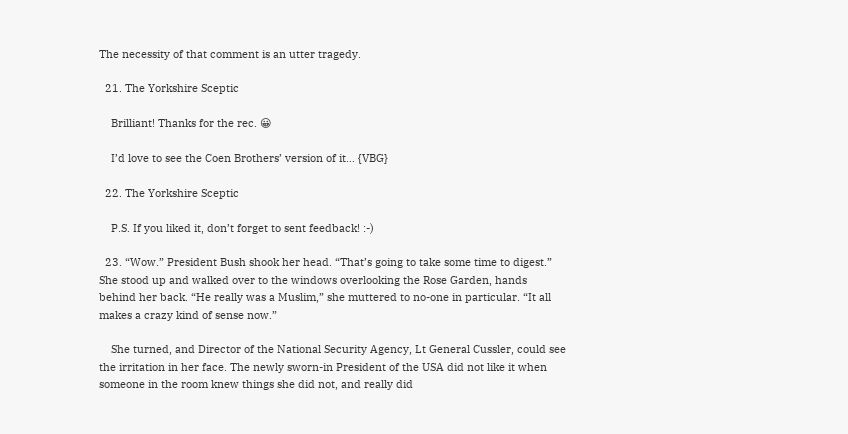The necessity of that comment is an utter tragedy.

  21. The Yorkshire Sceptic

    Brilliant! Thanks for the rec. 😀

    I’d love to see the Coen Brothers’ version of it… {VBG}

  22. The Yorkshire Sceptic

    P.S. If you liked it, don’t forget to sent feedback! :-)

  23. “Wow.” President Bush shook her head. “That’s going to take some time to digest.” She stood up and walked over to the windows overlooking the Rose Garden, hands behind her back. “He really was a Muslim,” she muttered to no-one in particular. “It all makes a crazy kind of sense now.”

    She turned, and Director of the National Security Agency, Lt General Cussler, could see the irritation in her face. The newly sworn-in President of the USA did not like it when someone in the room knew things she did not, and really did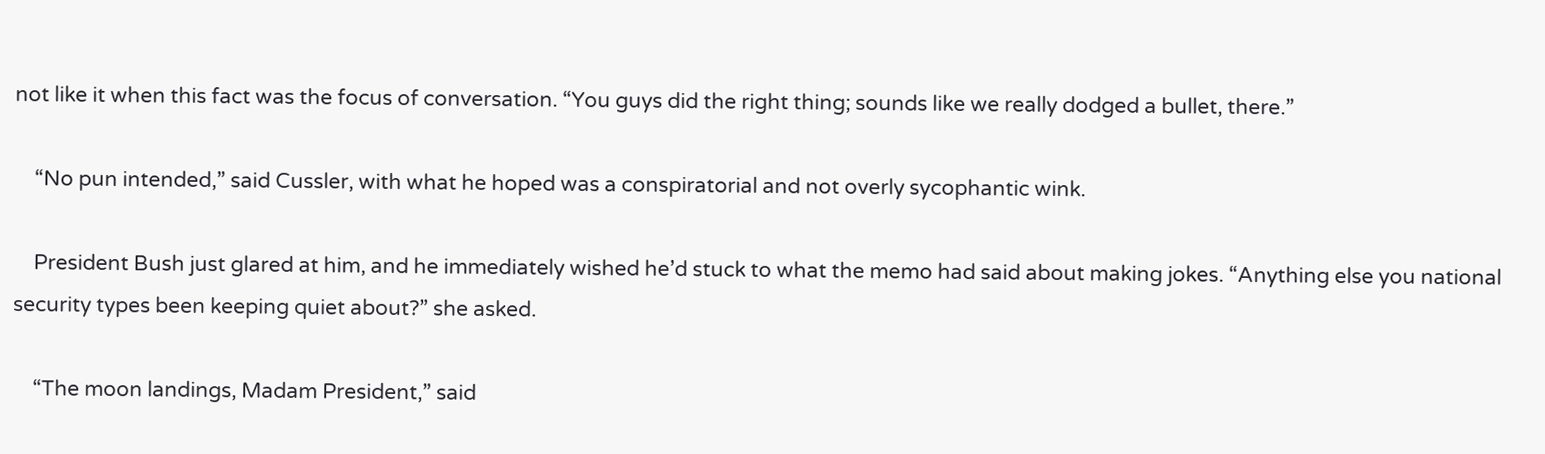not like it when this fact was the focus of conversation. “You guys did the right thing; sounds like we really dodged a bullet, there.”

    “No pun intended,” said Cussler, with what he hoped was a conspiratorial and not overly sycophantic wink.

    President Bush just glared at him, and he immediately wished he’d stuck to what the memo had said about making jokes. “Anything else you national security types been keeping quiet about?” she asked.

    “The moon landings, Madam President,” said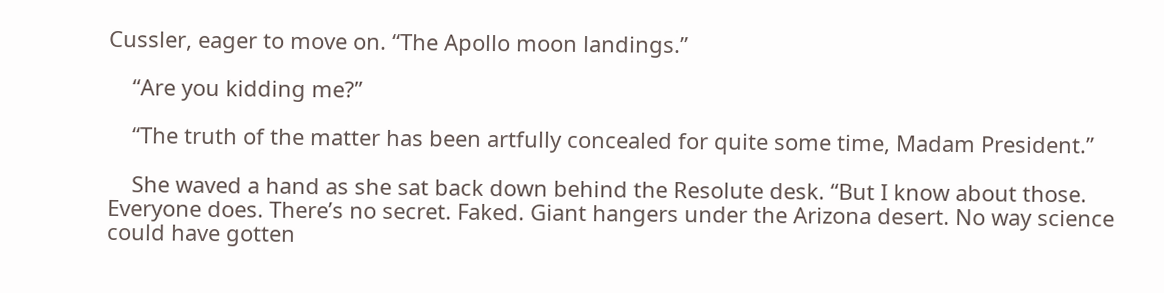Cussler, eager to move on. “The Apollo moon landings.”

    “Are you kidding me?”

    “The truth of the matter has been artfully concealed for quite some time, Madam President.”

    She waved a hand as she sat back down behind the Resolute desk. “But I know about those. Everyone does. There’s no secret. Faked. Giant hangers under the Arizona desert. No way science could have gotten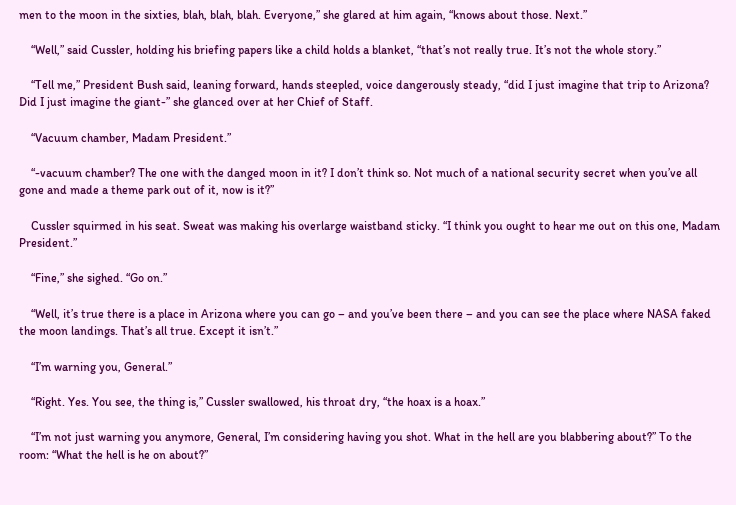men to the moon in the sixties, blah, blah, blah. Everyone,” she glared at him again, “knows about those. Next.”

    “Well,” said Cussler, holding his briefing papers like a child holds a blanket, “that’s not really true. It’s not the whole story.”

    “Tell me,” President Bush said, leaning forward, hands steepled, voice dangerously steady, “did I just imagine that trip to Arizona? Did I just imagine the giant-” she glanced over at her Chief of Staff.

    “Vacuum chamber, Madam President.”

    “-vacuum chamber? The one with the danged moon in it? I don’t think so. Not much of a national security secret when you’ve all gone and made a theme park out of it, now is it?”

    Cussler squirmed in his seat. Sweat was making his overlarge waistband sticky. “I think you ought to hear me out on this one, Madam President.”

    “Fine,” she sighed. “Go on.”

    “Well, it’s true there is a place in Arizona where you can go – and you’ve been there – and you can see the place where NASA faked the moon landings. That’s all true. Except it isn’t.”

    “I’m warning you, General.”

    “Right. Yes. You see, the thing is,” Cussler swallowed, his throat dry, “the hoax is a hoax.”

    “I’m not just warning you anymore, General, I’m considering having you shot. What in the hell are you blabbering about?” To the room: “What the hell is he on about?”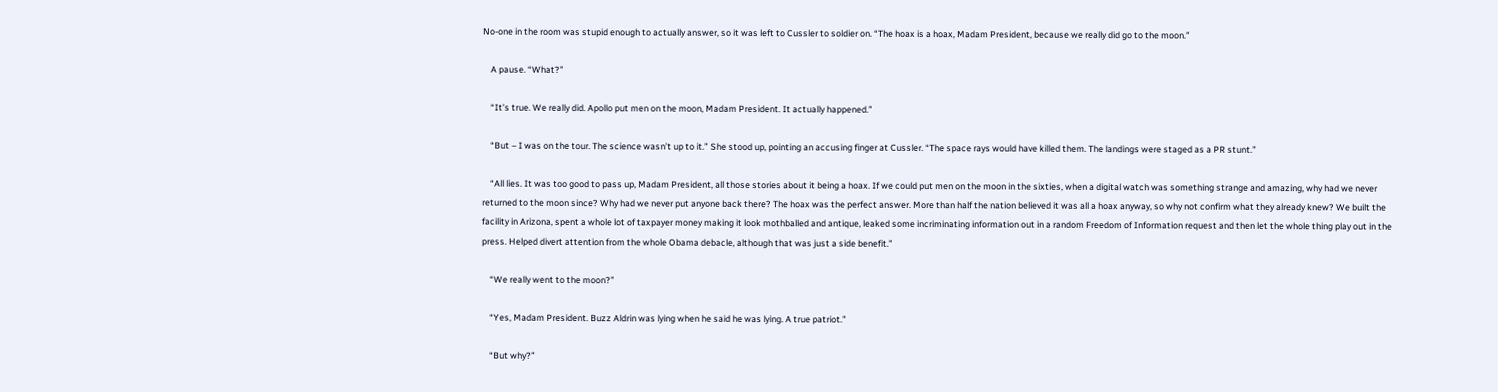No-one in the room was stupid enough to actually answer, so it was left to Cussler to soldier on. “The hoax is a hoax, Madam President, because we really did go to the moon.”

    A pause. “What?”

    “It’s true. We really did. Apollo put men on the moon, Madam President. It actually happened.”

    “But – I was on the tour. The science wasn’t up to it.” She stood up, pointing an accusing finger at Cussler. “The space rays would have killed them. The landings were staged as a PR stunt.”

    “All lies. It was too good to pass up, Madam President, all those stories about it being a hoax. If we could put men on the moon in the sixties, when a digital watch was something strange and amazing, why had we never returned to the moon since? Why had we never put anyone back there? The hoax was the perfect answer. More than half the nation believed it was all a hoax anyway, so why not confirm what they already knew? We built the facility in Arizona, spent a whole lot of taxpayer money making it look mothballed and antique, leaked some incriminating information out in a random Freedom of Information request and then let the whole thing play out in the press. Helped divert attention from the whole Obama debacle, although that was just a side benefit.”

    “We really went to the moon?”

    “Yes, Madam President. Buzz Aldrin was lying when he said he was lying. A true patriot.”

    “But why?”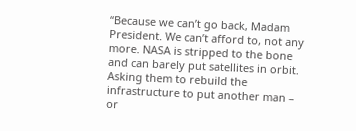“Because we can’t go back, Madam President. We can’t afford to, not any more. NASA is stripped to the bone and can barely put satellites in orbit. Asking them to rebuild the infrastructure to put another man – or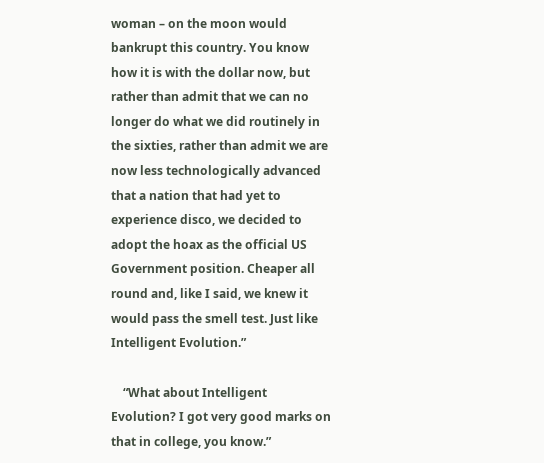woman – on the moon would bankrupt this country. You know how it is with the dollar now, but rather than admit that we can no longer do what we did routinely in the sixties, rather than admit we are now less technologically advanced that a nation that had yet to experience disco, we decided to adopt the hoax as the official US Government position. Cheaper all round and, like I said, we knew it would pass the smell test. Just like Intelligent Evolution.”

    “What about Intelligent Evolution? I got very good marks on that in college, you know.”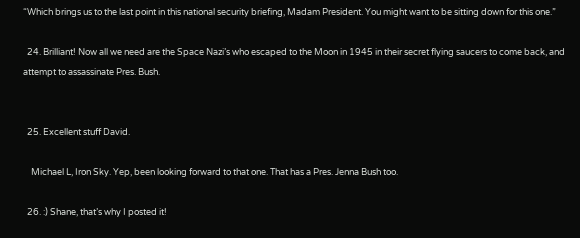“Which brings us to the last point in this national security briefing, Madam President. You might want to be sitting down for this one.”

  24. Brilliant! Now all we need are the Space Nazi’s who escaped to the Moon in 1945 in their secret flying saucers to come back, and attempt to assassinate Pres. Bush.


  25. Excellent stuff David.

    Michael L, Iron Sky. Yep, been looking forward to that one. That has a Pres. Jenna Bush too.

  26. :) Shane, that’s why I posted it!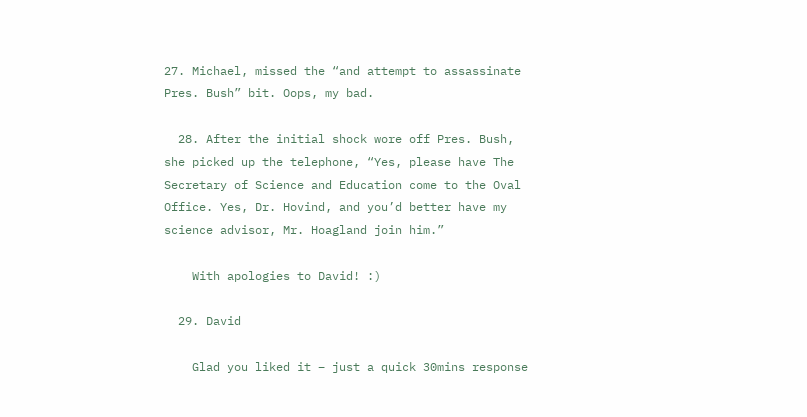27. Michael, missed the “and attempt to assassinate Pres. Bush” bit. Oops, my bad.

  28. After the initial shock wore off Pres. Bush, she picked up the telephone, “Yes, please have The Secretary of Science and Education come to the Oval Office. Yes, Dr. Hovind, and you’d better have my science advisor, Mr. Hoagland join him.”

    With apologies to David! :)

  29. David

    Glad you liked it – just a quick 30mins response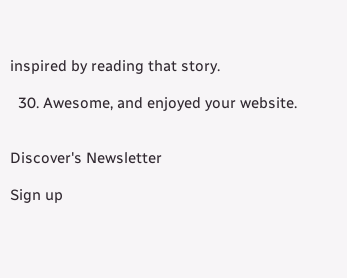inspired by reading that story.

  30. Awesome, and enjoyed your website.


Discover's Newsletter

Sign up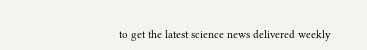to get the latest science news delivered weekly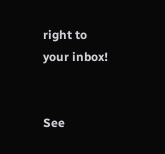right to your inbox!


See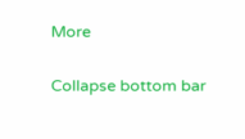More

Collapse bottom bar